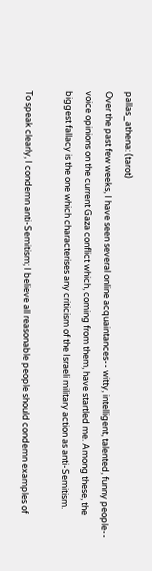pallas_athena: (tarot)
Over the past few weeks, I have seen several online acquaintances-- witty, intelligent, talented, funny people-- voice opinions on the current Gaza conflict which, coming from them, have startled me. Among these, the biggest fallacy is the one which characterises any criticism of the Israeli military action as anti-Semitism.

To speak clearly, I condemn anti-Semitism; I believe all reasonable people should condemn examples of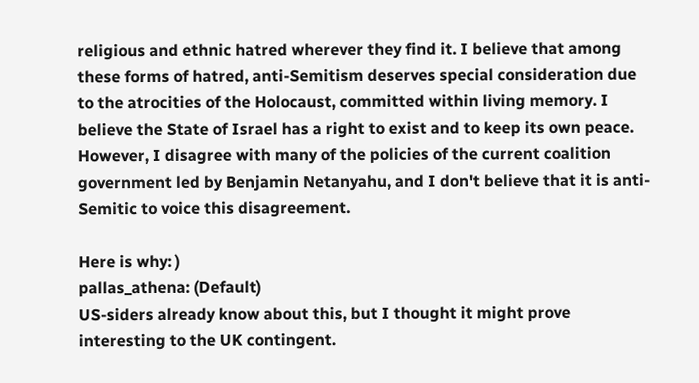religious and ethnic hatred wherever they find it. I believe that among these forms of hatred, anti-Semitism deserves special consideration due to the atrocities of the Holocaust, committed within living memory. I believe the State of Israel has a right to exist and to keep its own peace. However, I disagree with many of the policies of the current coalition government led by Benjamin Netanyahu, and I don't believe that it is anti-Semitic to voice this disagreement.

Here is why: )
pallas_athena: (Default)
US-siders already know about this, but I thought it might prove interesting to the UK contingent.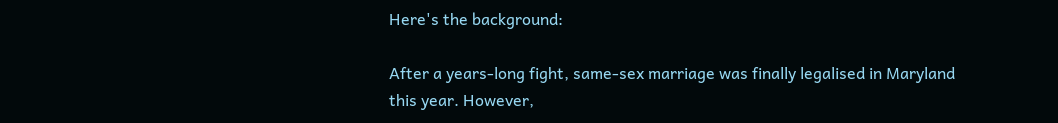Here's the background:

After a years-long fight, same-sex marriage was finally legalised in Maryland this year. However,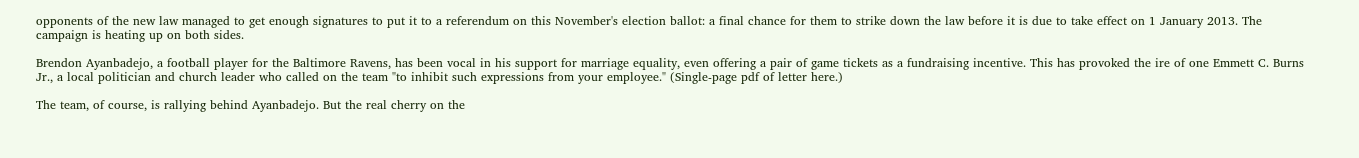opponents of the new law managed to get enough signatures to put it to a referendum on this November's election ballot: a final chance for them to strike down the law before it is due to take effect on 1 January 2013. The campaign is heating up on both sides.

Brendon Ayanbadejo, a football player for the Baltimore Ravens, has been vocal in his support for marriage equality, even offering a pair of game tickets as a fundraising incentive. This has provoked the ire of one Emmett C. Burns Jr., a local politician and church leader who called on the team "to inhibit such expressions from your employee." (Single-page pdf of letter here.)

The team, of course, is rallying behind Ayanbadejo. But the real cherry on the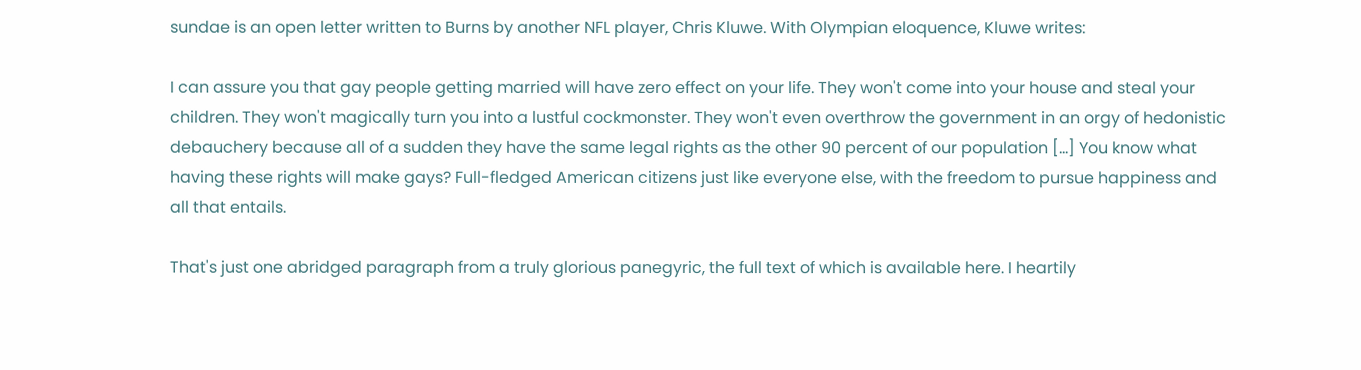sundae is an open letter written to Burns by another NFL player, Chris Kluwe. With Olympian eloquence, Kluwe writes:

I can assure you that gay people getting married will have zero effect on your life. They won't come into your house and steal your children. They won't magically turn you into a lustful cockmonster. They won't even overthrow the government in an orgy of hedonistic debauchery because all of a sudden they have the same legal rights as the other 90 percent of our population [...] You know what having these rights will make gays? Full-fledged American citizens just like everyone else, with the freedom to pursue happiness and all that entails.

That's just one abridged paragraph from a truly glorious panegyric, the full text of which is available here. I heartily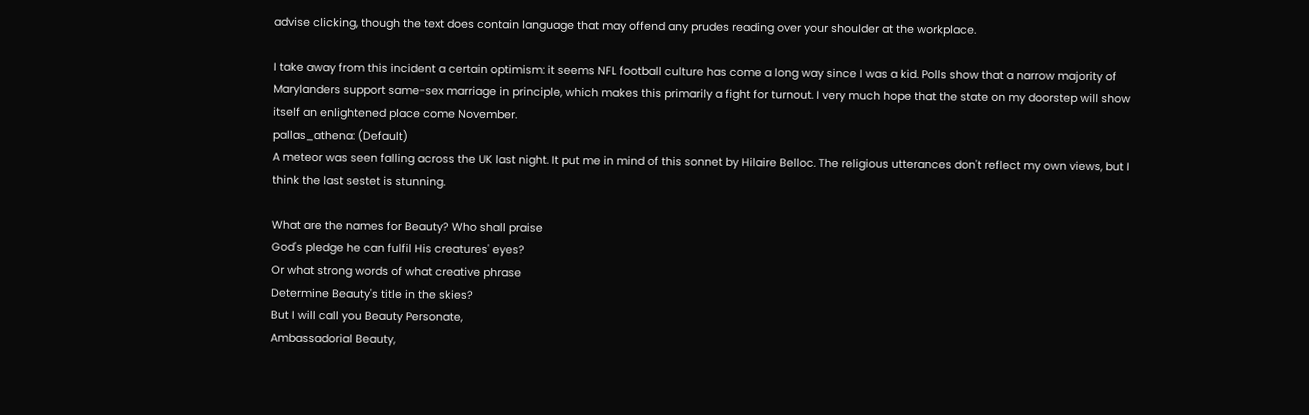advise clicking, though the text does contain language that may offend any prudes reading over your shoulder at the workplace.

I take away from this incident a certain optimism: it seems NFL football culture has come a long way since I was a kid. Polls show that a narrow majority of Marylanders support same-sex marriage in principle, which makes this primarily a fight for turnout. I very much hope that the state on my doorstep will show itself an enlightened place come November.
pallas_athena: (Default)
A meteor was seen falling across the UK last night. It put me in mind of this sonnet by Hilaire Belloc. The religious utterances don't reflect my own views, but I think the last sestet is stunning.

What are the names for Beauty? Who shall praise
God's pledge he can fulfil His creatures' eyes?
Or what strong words of what creative phrase
Determine Beauty's title in the skies?
But I will call you Beauty Personate,
Ambassadorial Beauty,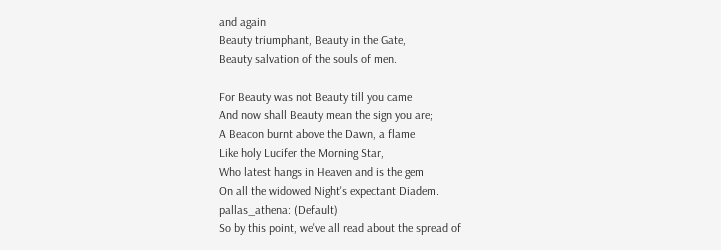and again
Beauty triumphant, Beauty in the Gate,
Beauty salvation of the souls of men.

For Beauty was not Beauty till you came
And now shall Beauty mean the sign you are;
A Beacon burnt above the Dawn, a flame
Like holy Lucifer the Morning Star,
Who latest hangs in Heaven and is the gem
On all the widowed Night's expectant Diadem.
pallas_athena: (Default)
So by this point, we've all read about the spread of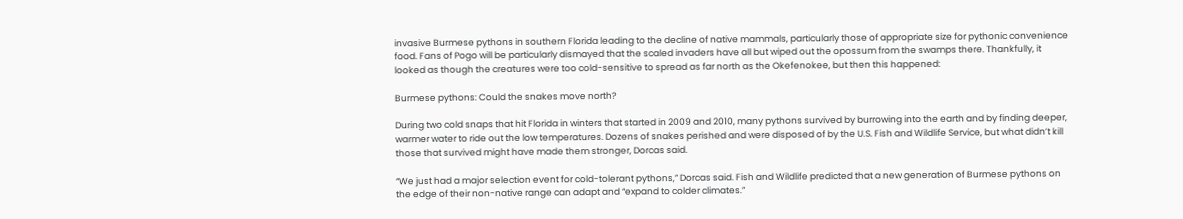invasive Burmese pythons in southern Florida leading to the decline of native mammals, particularly those of appropriate size for pythonic convenience food. Fans of Pogo will be particularly dismayed that the scaled invaders have all but wiped out the opossum from the swamps there. Thankfully, it looked as though the creatures were too cold-sensitive to spread as far north as the Okefenokee, but then this happened:

Burmese pythons: Could the snakes move north?

During two cold snaps that hit Florida in winters that started in 2009 and 2010, many pythons survived by burrowing into the earth and by finding deeper, warmer water to ride out the low temperatures. Dozens of snakes perished and were disposed of by the U.S. Fish and Wildlife Service, but what didn’t kill those that survived might have made them stronger, Dorcas said.

“We just had a major selection event for cold-tolerant pythons,” Dorcas said. Fish and Wildlife predicted that a new generation of Burmese pythons on the edge of their non-native range can adapt and “expand to colder climates.”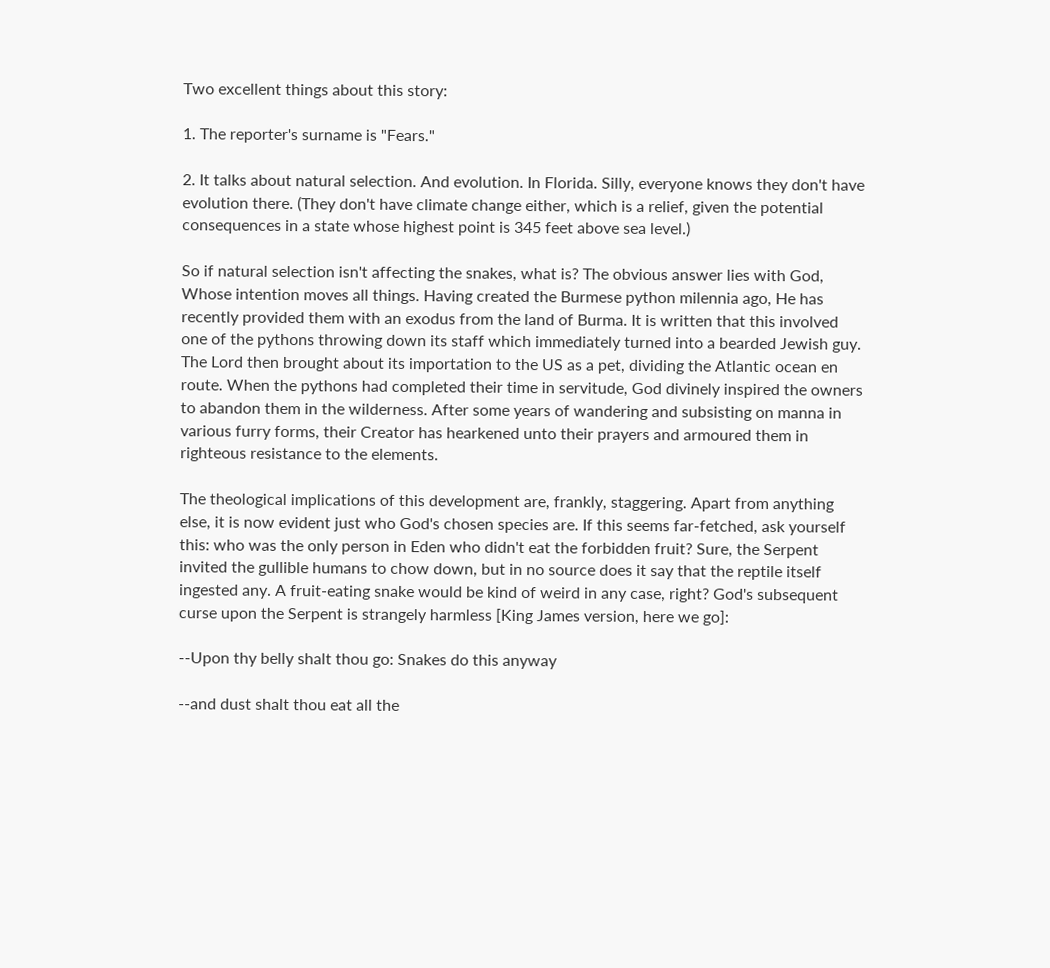Two excellent things about this story:

1. The reporter's surname is "Fears."

2. It talks about natural selection. And evolution. In Florida. Silly, everyone knows they don't have evolution there. (They don't have climate change either, which is a relief, given the potential consequences in a state whose highest point is 345 feet above sea level.)

So if natural selection isn't affecting the snakes, what is? The obvious answer lies with God, Whose intention moves all things. Having created the Burmese python milennia ago, He has recently provided them with an exodus from the land of Burma. It is written that this involved one of the pythons throwing down its staff which immediately turned into a bearded Jewish guy. The Lord then brought about its importation to the US as a pet, dividing the Atlantic ocean en route. When the pythons had completed their time in servitude, God divinely inspired the owners to abandon them in the wilderness. After some years of wandering and subsisting on manna in various furry forms, their Creator has hearkened unto their prayers and armoured them in righteous resistance to the elements.

The theological implications of this development are, frankly, staggering. Apart from anything else, it is now evident just who God's chosen species are. If this seems far-fetched, ask yourself this: who was the only person in Eden who didn't eat the forbidden fruit? Sure, the Serpent invited the gullible humans to chow down, but in no source does it say that the reptile itself ingested any. A fruit-eating snake would be kind of weird in any case, right? God's subsequent curse upon the Serpent is strangely harmless [King James version, here we go]:

--Upon thy belly shalt thou go: Snakes do this anyway

--and dust shalt thou eat all the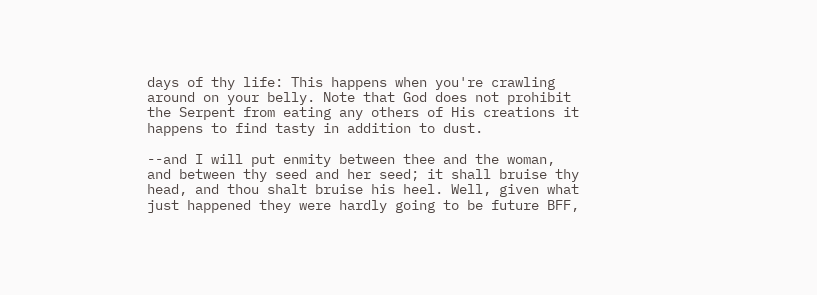days of thy life: This happens when you're crawling around on your belly. Note that God does not prohibit the Serpent from eating any others of His creations it happens to find tasty in addition to dust.

--and I will put enmity between thee and the woman, and between thy seed and her seed; it shall bruise thy head, and thou shalt bruise his heel. Well, given what just happened they were hardly going to be future BFF,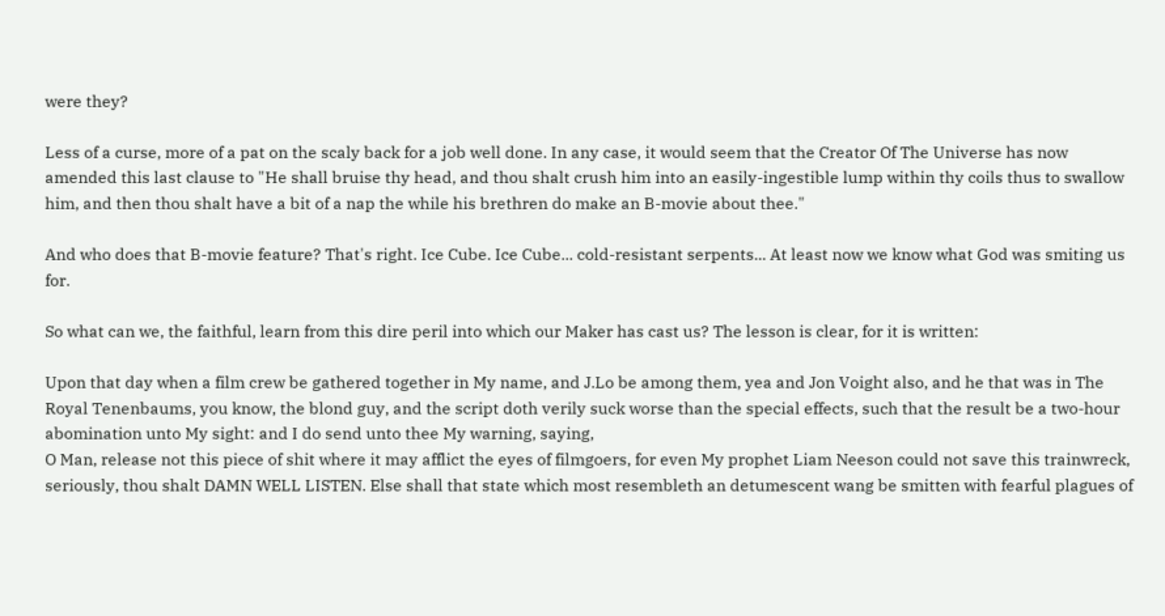were they?

Less of a curse, more of a pat on the scaly back for a job well done. In any case, it would seem that the Creator Of The Universe has now amended this last clause to "He shall bruise thy head, and thou shalt crush him into an easily-ingestible lump within thy coils thus to swallow him, and then thou shalt have a bit of a nap the while his brethren do make an B-movie about thee."

And who does that B-movie feature? That's right. Ice Cube. Ice Cube... cold-resistant serpents... At least now we know what God was smiting us for.

So what can we, the faithful, learn from this dire peril into which our Maker has cast us? The lesson is clear, for it is written:

Upon that day when a film crew be gathered together in My name, and J.Lo be among them, yea and Jon Voight also, and he that was in The Royal Tenenbaums, you know, the blond guy, and the script doth verily suck worse than the special effects, such that the result be a two-hour abomination unto My sight: and I do send unto thee My warning, saying,
O Man, release not this piece of shit where it may afflict the eyes of filmgoers, for even My prophet Liam Neeson could not save this trainwreck, seriously, thou shalt DAMN WELL LISTEN. Else shall that state which most resembleth an detumescent wang be smitten with fearful plagues of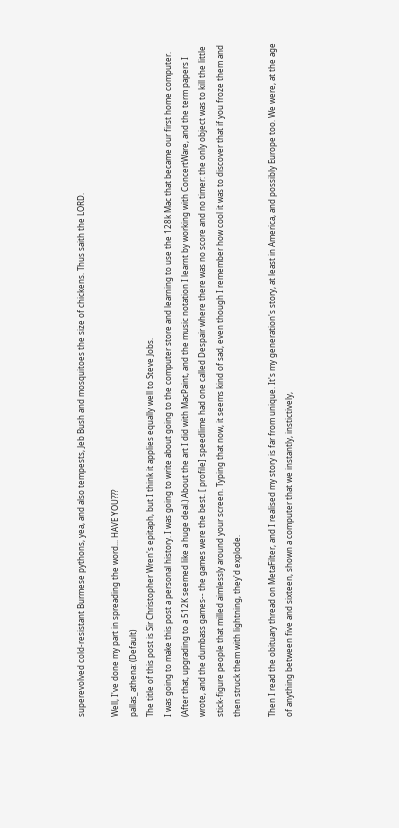superevolved cold-resistant Burmese pythons, yea, and also tempests, Jeb Bush and mosquitoes the size of chickens. Thus saith the LORD.

Well, I've done my part in spreading the word... HAVE YOU???
pallas_athena: (Default)
The title of this post is Sir Christopher Wren's epitaph, but I think it applies equally well to Steve Jobs.
I was going to make this post a personal history. I was going to write about going to the computer store and learning to use the 128k Mac that became our first home computer. (After that, upgrading to a 512K seemed like a huge deal.) About the art I did with MacPaint, and the music notation I learnt by working with ConcertWare, and the term papers I wrote, and the dumbass games-- the games were the best. [ profile] speedlime had one called Despair where there was no score and no timer: the only object was to kill the little stick-figure people that milled aimlessly around your screen. Typing that now, it seems kind of sad, even though I remember how cool it was to discover that if you froze them and then struck them with lightning, they'd explode.

Then I read the obituary thread on MetaFilter, and I realised my story is far from unique. It's my generation's story, at least in America, and possibly Europe too. We were, at the age of anything between five and sixteen, shown a computer that we instantly, instictively,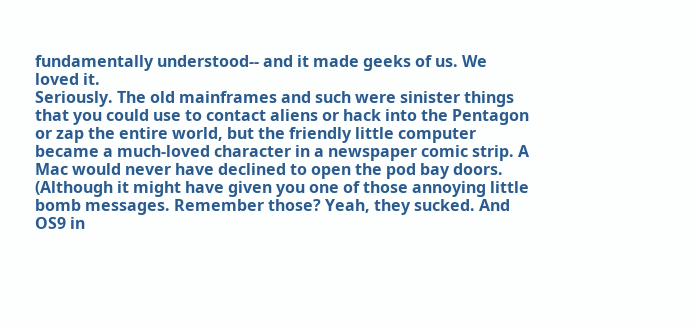fundamentally understood-- and it made geeks of us. We loved it.
Seriously. The old mainframes and such were sinister things that you could use to contact aliens or hack into the Pentagon or zap the entire world, but the friendly little computer became a much-loved character in a newspaper comic strip. A Mac would never have declined to open the pod bay doors. (Although it might have given you one of those annoying little bomb messages. Remember those? Yeah, they sucked. And OS9 in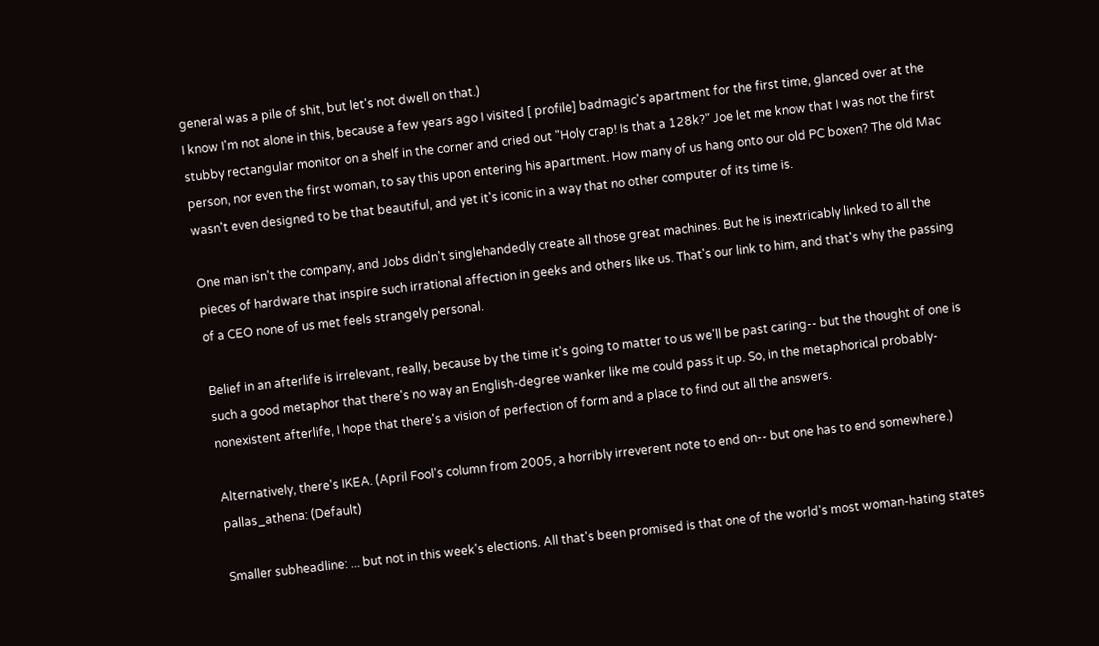general was a pile of shit, but let's not dwell on that.)
I know I'm not alone in this, because a few years ago I visited [ profile] badmagic's apartment for the first time, glanced over at the stubby rectangular monitor on a shelf in the corner and cried out "Holy crap! Is that a 128k?" Joe let me know that I was not the first person, nor even the first woman, to say this upon entering his apartment. How many of us hang onto our old PC boxen? The old Mac wasn't even designed to be that beautiful, and yet it's iconic in a way that no other computer of its time is.

One man isn't the company, and Jobs didn't singlehandedly create all those great machines. But he is inextricably linked to all the pieces of hardware that inspire such irrational affection in geeks and others like us. That's our link to him, and that's why the passing of a CEO none of us met feels strangely personal.

Belief in an afterlife is irrelevant, really, because by the time it's going to matter to us we'll be past caring-- but the thought of one is such a good metaphor that there's no way an English-degree wanker like me could pass it up. So, in the metaphorical probably-nonexistent afterlife, I hope that there's a vision of perfection of form and a place to find out all the answers.

Alternatively, there's IKEA. (April Fool's column from 2005, a horribly irreverent note to end on-- but one has to end somewhere.)
pallas_athena: (Default)

Smaller subheadline: ... but not in this week's elections. All that's been promised is that one of the world's most woman-hating states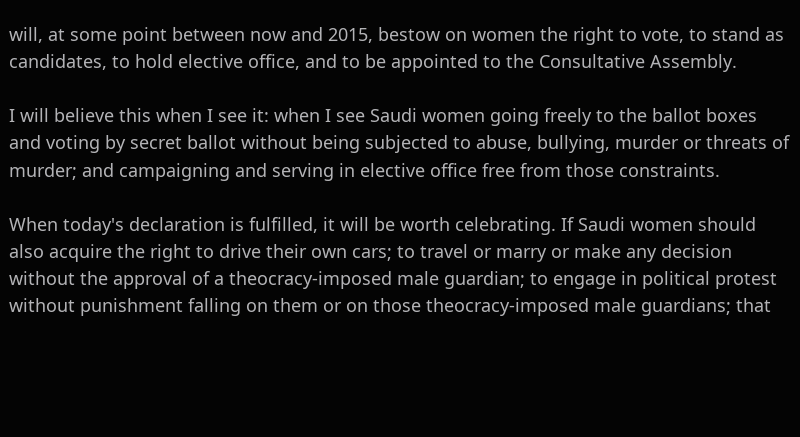will, at some point between now and 2015, bestow on women the right to vote, to stand as candidates, to hold elective office, and to be appointed to the Consultative Assembly.

I will believe this when I see it: when I see Saudi women going freely to the ballot boxes and voting by secret ballot without being subjected to abuse, bullying, murder or threats of murder; and campaigning and serving in elective office free from those constraints.

When today's declaration is fulfilled, it will be worth celebrating. If Saudi women should also acquire the right to drive their own cars; to travel or marry or make any decision without the approval of a theocracy-imposed male guardian; to engage in political protest without punishment falling on them or on those theocracy-imposed male guardians; that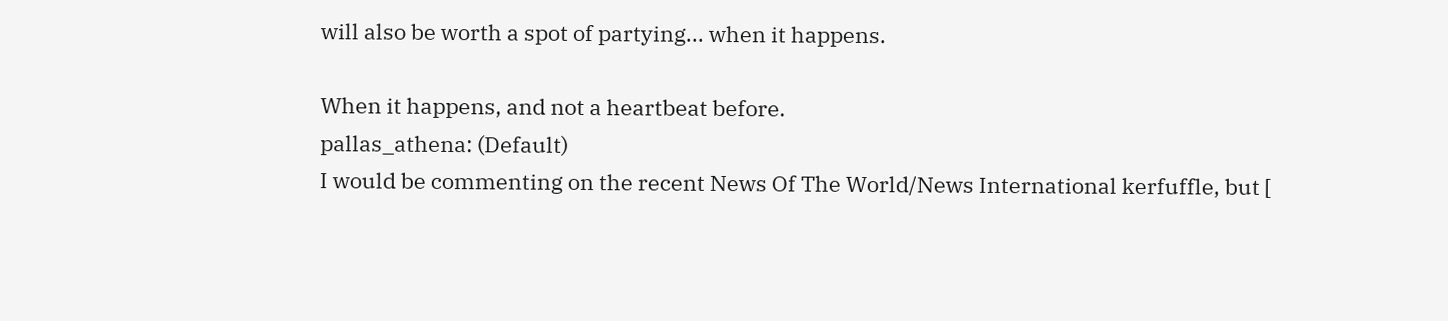will also be worth a spot of partying... when it happens.

When it happens, and not a heartbeat before.
pallas_athena: (Default)
I would be commenting on the recent News Of The World/News International kerfuffle, but [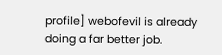profile] webofevil is already doing a far better job.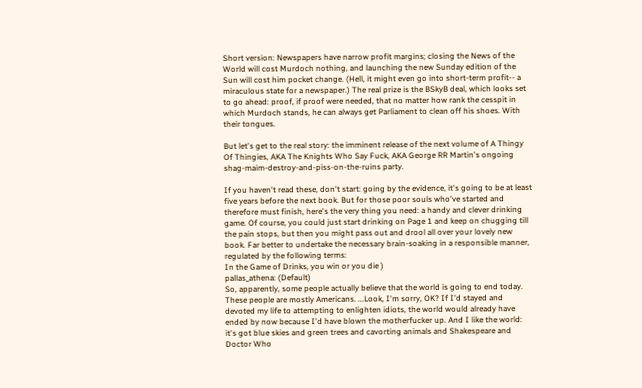Short version: Newspapers have narrow profit margins; closing the News of the World will cost Murdoch nothing, and launching the new Sunday edition of the Sun will cost him pocket change. (Hell, it might even go into short-term profit-- a miraculous state for a newspaper.) The real prize is the BSkyB deal, which looks set to go ahead: proof, if proof were needed, that no matter how rank the cesspit in which Murdoch stands, he can always get Parliament to clean off his shoes. With their tongues.

But let's get to the real story: the imminent release of the next volume of A Thingy Of Thingies, AKA The Knights Who Say Fuck, AKA George RR Martin's ongoing shag-maim-destroy-and-piss-on-the-ruins party.

If you haven't read these, don't start: going by the evidence, it's going to be at least five years before the next book. But for those poor souls who've started and therefore must finish, here's the very thing you need: a handy and clever drinking game. Of course, you could just start drinking on Page 1 and keep on chugging till the pain stops, but then you might pass out and drool all over your lovely new book. Far better to undertake the necessary brain-soaking in a responsible manner, regulated by the following terms:
In the Game of Drinks, you win or you die )
pallas_athena: (Default)
So, apparently, some people actually believe that the world is going to end today. These people are mostly Americans. ...Look, I'm sorry, OK? If I'd stayed and devoted my life to attempting to enlighten idiots, the world would already have ended by now because I'd have blown the motherfucker up. And I like the world: it's got blue skies and green trees and cavorting animals and Shakespeare and Doctor Who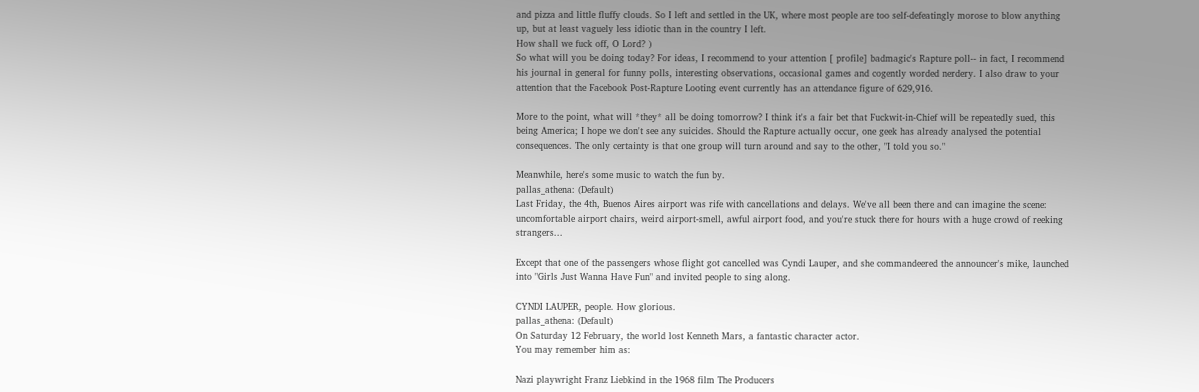and pizza and little fluffy clouds. So I left and settled in the UK, where most people are too self-defeatingly morose to blow anything up, but at least vaguely less idiotic than in the country I left.
How shall we fuck off, O Lord? )
So what will you be doing today? For ideas, I recommend to your attention [ profile] badmagic's Rapture poll-- in fact, I recommend his journal in general for funny polls, interesting observations, occasional games and cogently worded nerdery. I also draw to your attention that the Facebook Post-Rapture Looting event currently has an attendance figure of 629,916.

More to the point, what will *they* all be doing tomorrow? I think it's a fair bet that Fuckwit-in-Chief will be repeatedly sued, this being America; I hope we don't see any suicides. Should the Rapture actually occur, one geek has already analysed the potential consequences. The only certainty is that one group will turn around and say to the other, "I told you so."

Meanwhile, here's some music to watch the fun by.
pallas_athena: (Default)
Last Friday, the 4th, Buenos Aires airport was rife with cancellations and delays. We've all been there and can imagine the scene: uncomfortable airport chairs, weird airport-smell, awful airport food, and you're stuck there for hours with a huge crowd of reeking strangers...

Except that one of the passengers whose flight got cancelled was Cyndi Lauper, and she commandeered the announcer's mike, launched into "Girls Just Wanna Have Fun" and invited people to sing along.

CYNDI LAUPER, people. How glorious.
pallas_athena: (Default)
On Saturday 12 February, the world lost Kenneth Mars, a fantastic character actor.
You may remember him as:

Nazi playwright Franz Liebkind in the 1968 film The Producers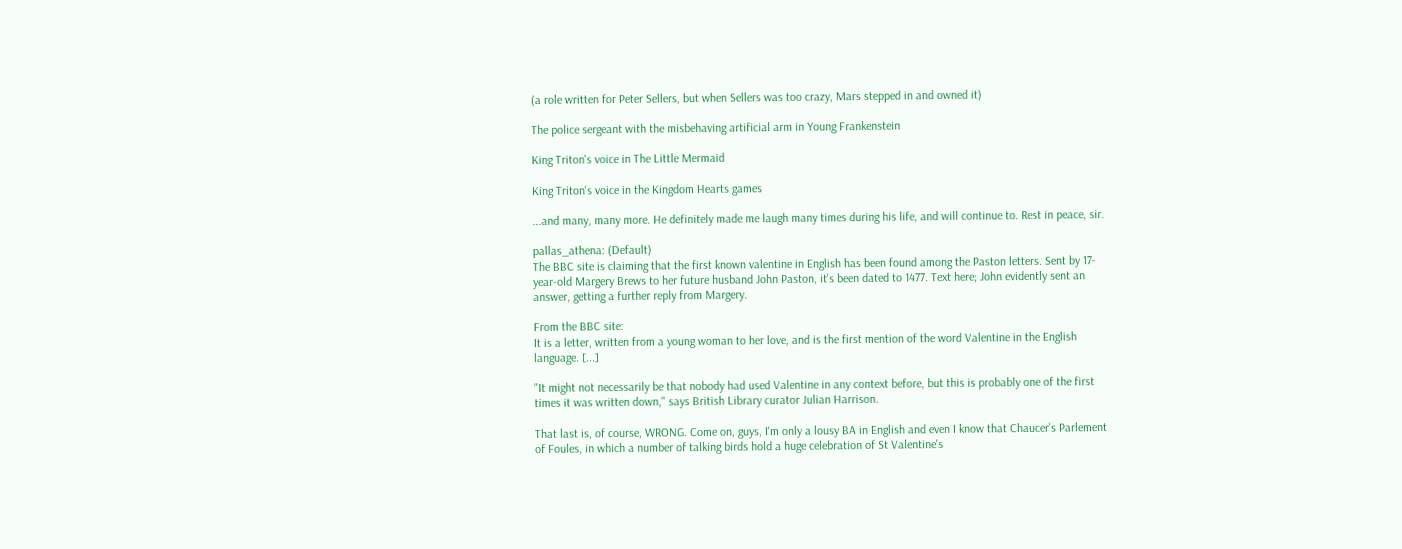(a role written for Peter Sellers, but when Sellers was too crazy, Mars stepped in and owned it)

The police sergeant with the misbehaving artificial arm in Young Frankenstein

King Triton's voice in The Little Mermaid

King Triton's voice in the Kingdom Hearts games

...and many, many more. He definitely made me laugh many times during his life, and will continue to. Rest in peace, sir.

pallas_athena: (Default)
The BBC site is claiming that the first known valentine in English has been found among the Paston letters. Sent by 17-year-old Margery Brews to her future husband John Paston, it's been dated to 1477. Text here; John evidently sent an answer, getting a further reply from Margery.

From the BBC site:
It is a letter, written from a young woman to her love, and is the first mention of the word Valentine in the English language. [...]

"It might not necessarily be that nobody had used Valentine in any context before, but this is probably one of the first times it was written down," says British Library curator Julian Harrison.

That last is, of course, WRONG. Come on, guys, I'm only a lousy BA in English and even I know that Chaucer's Parlement of Foules, in which a number of talking birds hold a huge celebration of St Valentine's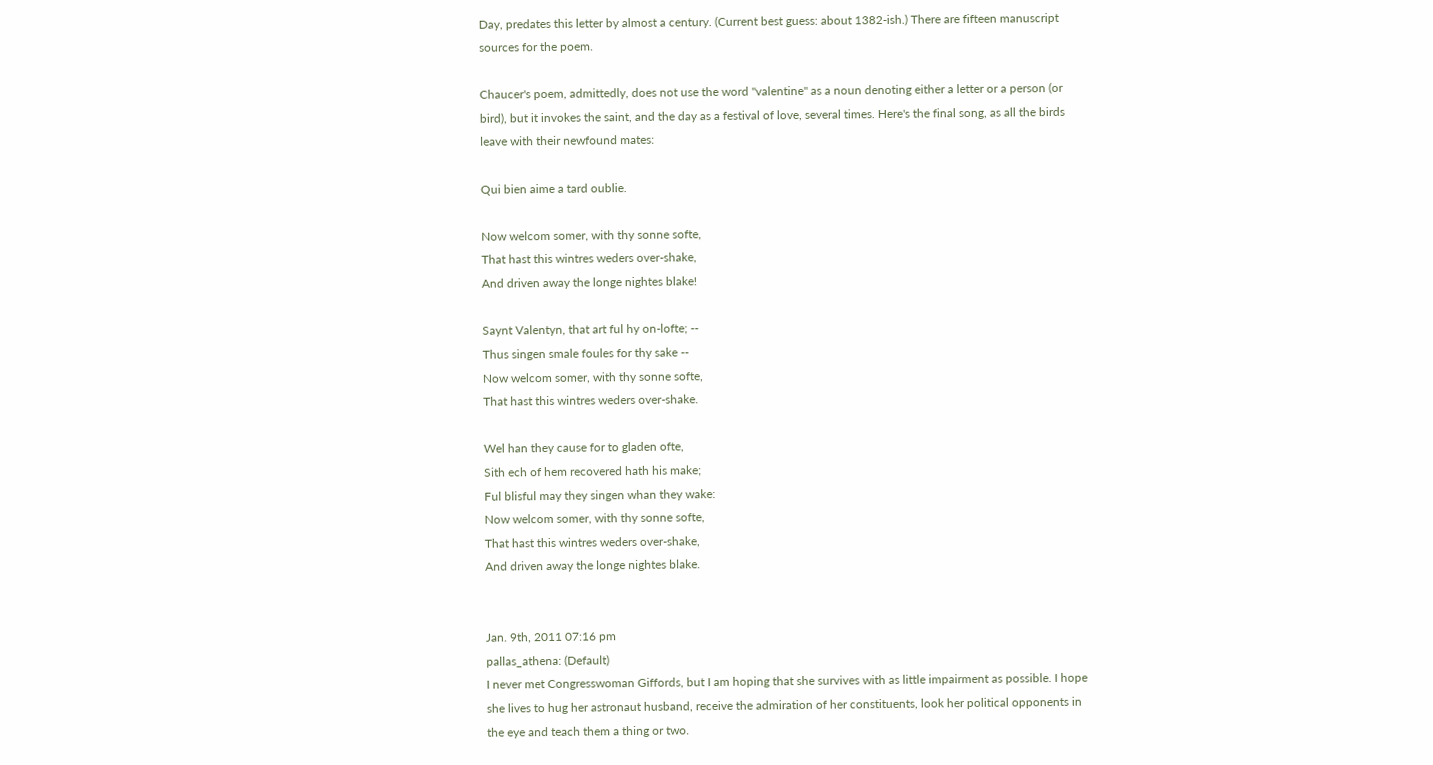Day, predates this letter by almost a century. (Current best guess: about 1382-ish.) There are fifteen manuscript sources for the poem.

Chaucer's poem, admittedly, does not use the word "valentine" as a noun denoting either a letter or a person (or bird), but it invokes the saint, and the day as a festival of love, several times. Here's the final song, as all the birds leave with their newfound mates:

Qui bien aime a tard oublie.

Now welcom somer, with thy sonne softe,
That hast this wintres weders over-shake,
And driven away the longe nightes blake!

Saynt Valentyn, that art ful hy on-lofte; --
Thus singen smale foules for thy sake --
Now welcom somer, with thy sonne softe,
That hast this wintres weders over-shake.

Wel han they cause for to gladen ofte,
Sith ech of hem recovered hath his make;
Ful blisful may they singen whan they wake:
Now welcom somer, with thy sonne softe,
That hast this wintres weders over-shake,
And driven away the longe nightes blake.


Jan. 9th, 2011 07:16 pm
pallas_athena: (Default)
I never met Congresswoman Giffords, but I am hoping that she survives with as little impairment as possible. I hope she lives to hug her astronaut husband, receive the admiration of her constituents, look her political opponents in the eye and teach them a thing or two.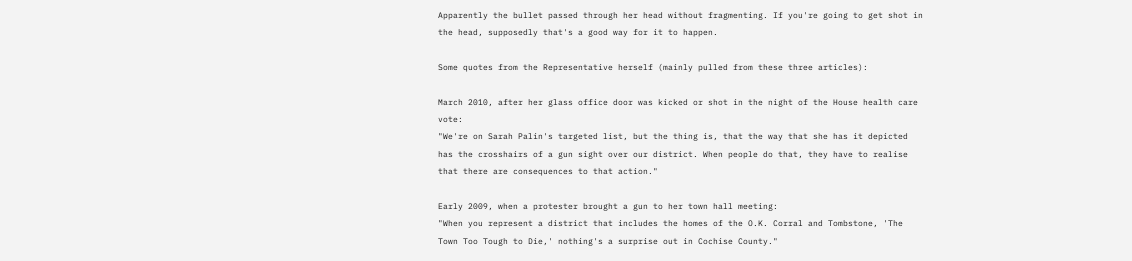Apparently the bullet passed through her head without fragmenting. If you're going to get shot in the head, supposedly that's a good way for it to happen.

Some quotes from the Representative herself (mainly pulled from these three articles):

March 2010, after her glass office door was kicked or shot in the night of the House health care vote:
"We're on Sarah Palin's targeted list, but the thing is, that the way that she has it depicted has the crosshairs of a gun sight over our district. When people do that, they have to realise that there are consequences to that action."

Early 2009, when a protester brought a gun to her town hall meeting:
"When you represent a district that includes the homes of the O.K. Corral and Tombstone, 'The Town Too Tough to Die,' nothing's a surprise out in Cochise County."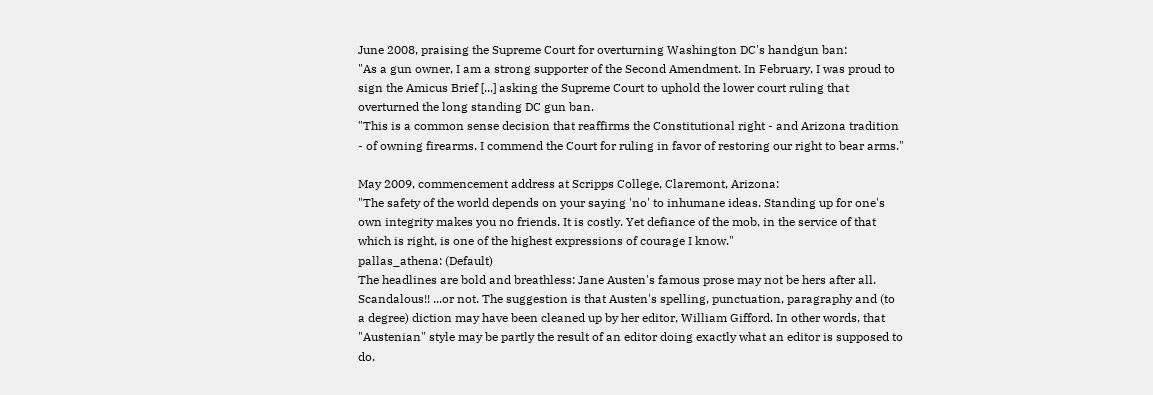June 2008, praising the Supreme Court for overturning Washington DC's handgun ban:
"As a gun owner, I am a strong supporter of the Second Amendment. In February, I was proud to sign the Amicus Brief [...] asking the Supreme Court to uphold the lower court ruling that overturned the long standing DC gun ban.
"This is a common sense decision that reaffirms the Constitutional right - and Arizona tradition - of owning firearms. I commend the Court for ruling in favor of restoring our right to bear arms."

May 2009, commencement address at Scripps College, Claremont, Arizona:
"The safety of the world depends on your saying 'no' to inhumane ideas. Standing up for one's own integrity makes you no friends. It is costly. Yet defiance of the mob, in the service of that which is right, is one of the highest expressions of courage I know."
pallas_athena: (Default)
The headlines are bold and breathless: Jane Austen's famous prose may not be hers after all. Scandalous!! ...or not. The suggestion is that Austen's spelling, punctuation, paragraphy and (to a degree) diction may have been cleaned up by her editor, William Gifford. In other words, that "Austenian" style may be partly the result of an editor doing exactly what an editor is supposed to do.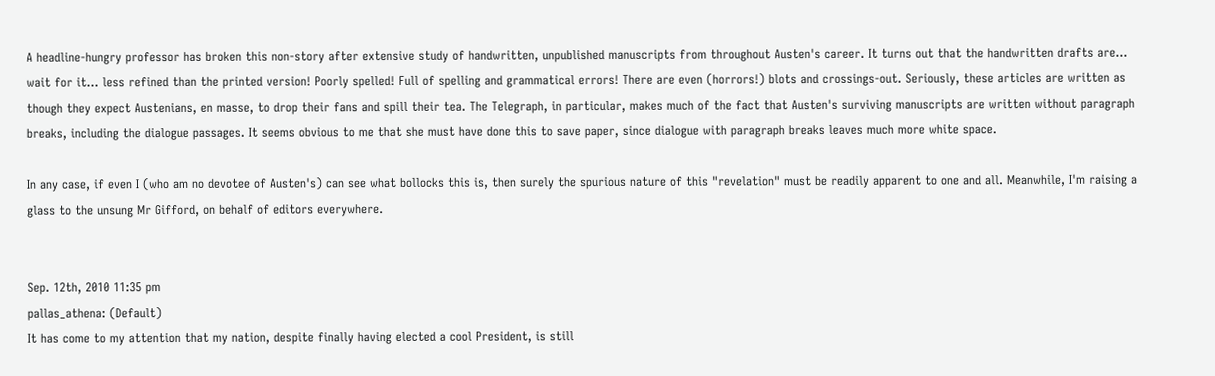A headline-hungry professor has broken this non-story after extensive study of handwritten, unpublished manuscripts from throughout Austen's career. It turns out that the handwritten drafts are... wait for it... less refined than the printed version! Poorly spelled! Full of spelling and grammatical errors! There are even (horrors!) blots and crossings-out. Seriously, these articles are written as though they expect Austenians, en masse, to drop their fans and spill their tea. The Telegraph, in particular, makes much of the fact that Austen's surviving manuscripts are written without paragraph breaks, including the dialogue passages. It seems obvious to me that she must have done this to save paper, since dialogue with paragraph breaks leaves much more white space.

In any case, if even I (who am no devotee of Austen's) can see what bollocks this is, then surely the spurious nature of this "revelation" must be readily apparent to one and all. Meanwhile, I'm raising a glass to the unsung Mr Gifford, on behalf of editors everywhere.


Sep. 12th, 2010 11:35 pm
pallas_athena: (Default)
It has come to my attention that my nation, despite finally having elected a cool President, is still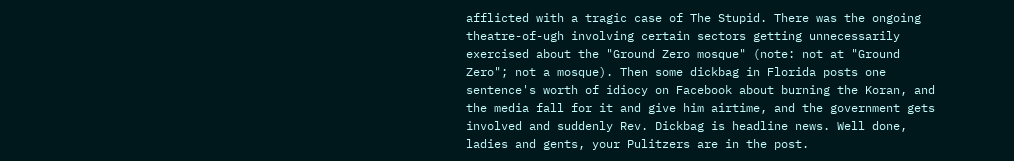afflicted with a tragic case of The Stupid. There was the ongoing theatre-of-ugh involving certain sectors getting unnecessarily exercised about the "Ground Zero mosque" (note: not at "Ground Zero"; not a mosque). Then some dickbag in Florida posts one sentence's worth of idiocy on Facebook about burning the Koran, and the media fall for it and give him airtime, and the government gets involved and suddenly Rev. Dickbag is headline news. Well done, ladies and gents, your Pulitzers are in the post.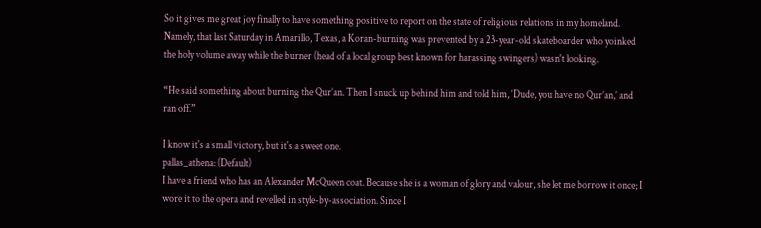So it gives me great joy finally to have something positive to report on the state of religious relations in my homeland. Namely, that last Saturday in Amarillo, Texas, a Koran-burning was prevented by a 23-year-old skateboarder who yoinked the holy volume away while the burner (head of a local group best known for harassing swingers) wasn't looking.

“He said something about burning the Qur’an. Then I snuck up behind him and told him, ‘Dude, you have no Qur’an,’ and ran off.”

I know it's a small victory, but it's a sweet one.
pallas_athena: (Default)
I have a friend who has an Alexander McQueen coat. Because she is a woman of glory and valour, she let me borrow it once; I wore it to the opera and revelled in style-by-association. Since I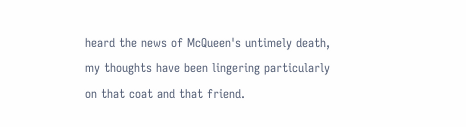heard the news of McQueen's untimely death, my thoughts have been lingering particularly on that coat and that friend.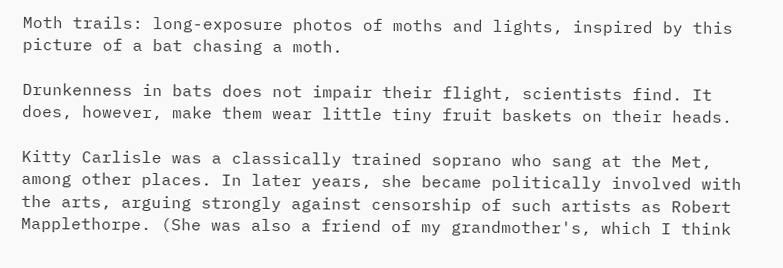Moth trails: long-exposure photos of moths and lights, inspired by this picture of a bat chasing a moth.

Drunkenness in bats does not impair their flight, scientists find. It does, however, make them wear little tiny fruit baskets on their heads.

Kitty Carlisle was a classically trained soprano who sang at the Met, among other places. In later years, she became politically involved with the arts, arguing strongly against censorship of such artists as Robert Mapplethorpe. (She was also a friend of my grandmother's, which I think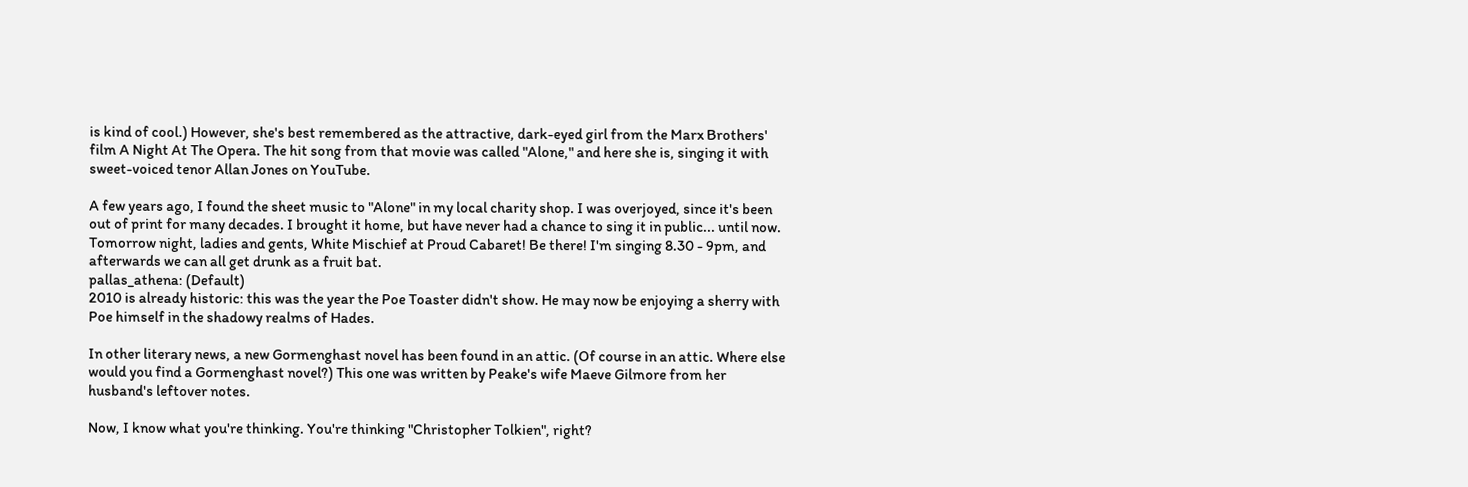is kind of cool.) However, she's best remembered as the attractive, dark-eyed girl from the Marx Brothers' film A Night At The Opera. The hit song from that movie was called "Alone," and here she is, singing it with sweet-voiced tenor Allan Jones on YouTube.

A few years ago, I found the sheet music to "Alone" in my local charity shop. I was overjoyed, since it's been out of print for many decades. I brought it home, but have never had a chance to sing it in public... until now. Tomorrow night, ladies and gents, White Mischief at Proud Cabaret! Be there! I'm singing 8.30 - 9pm, and afterwards we can all get drunk as a fruit bat.
pallas_athena: (Default)
2010 is already historic: this was the year the Poe Toaster didn't show. He may now be enjoying a sherry with Poe himself in the shadowy realms of Hades.

In other literary news, a new Gormenghast novel has been found in an attic. (Of course in an attic. Where else would you find a Gormenghast novel?) This one was written by Peake's wife Maeve Gilmore from her husband's leftover notes.

Now, I know what you're thinking. You're thinking "Christopher Tolkien", right?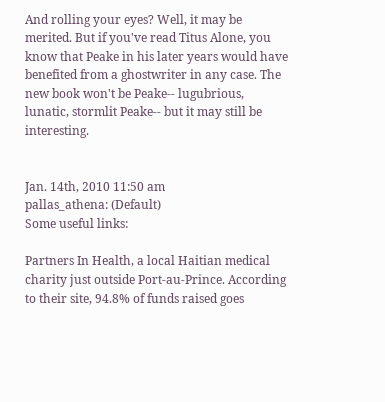And rolling your eyes? Well, it may be merited. But if you've read Titus Alone, you know that Peake in his later years would have benefited from a ghostwriter in any case. The new book won't be Peake-- lugubrious, lunatic, stormlit Peake-- but it may still be interesting.


Jan. 14th, 2010 11:50 am
pallas_athena: (Default)
Some useful links:

Partners In Health, a local Haitian medical charity just outside Port-au-Prince. According to their site, 94.8% of funds raised goes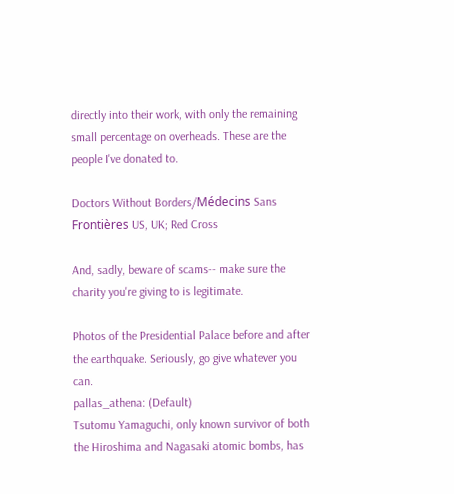directly into their work, with only the remaining small percentage on overheads. These are the people I've donated to.

Doctors Without Borders/Médecins Sans Frontières US, UK; Red Cross

And, sadly, beware of scams-- make sure the charity you're giving to is legitimate.

Photos of the Presidential Palace before and after the earthquake. Seriously, go give whatever you can.
pallas_athena: (Default)
Tsutomu Yamaguchi, only known survivor of both the Hiroshima and Nagasaki atomic bombs, has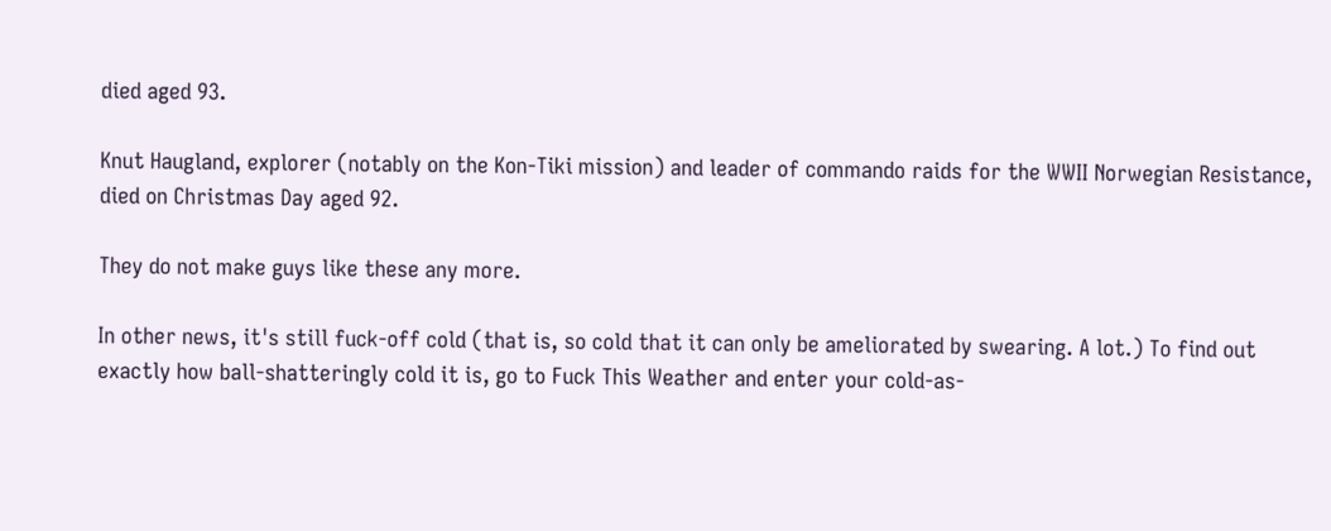died aged 93.

Knut Haugland, explorer (notably on the Kon-Tiki mission) and leader of commando raids for the WWII Norwegian Resistance, died on Christmas Day aged 92.

They do not make guys like these any more.

In other news, it's still fuck-off cold (that is, so cold that it can only be ameliorated by swearing. A lot.) To find out exactly how ball-shatteringly cold it is, go to Fuck This Weather and enter your cold-as-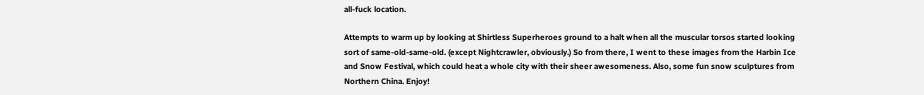all-fuck location.

Attempts to warm up by looking at Shirtless Superheroes ground to a halt when all the muscular torsos started looking sort of same-old-same-old. (except Nightcrawler, obviously.) So from there, I went to these images from the Harbin Ice and Snow Festival, which could heat a whole city with their sheer awesomeness. Also, some fun snow sculptures from Northern China. Enjoy!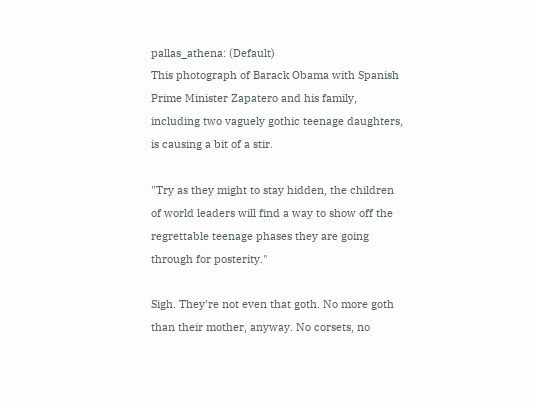pallas_athena: (Default)
This photograph of Barack Obama with Spanish Prime Minister Zapatero and his family, including two vaguely gothic teenage daughters, is causing a bit of a stir.

"Try as they might to stay hidden, the children of world leaders will find a way to show off the regrettable teenage phases they are going through for posterity."

Sigh. They're not even that goth. No more goth than their mother, anyway. No corsets, no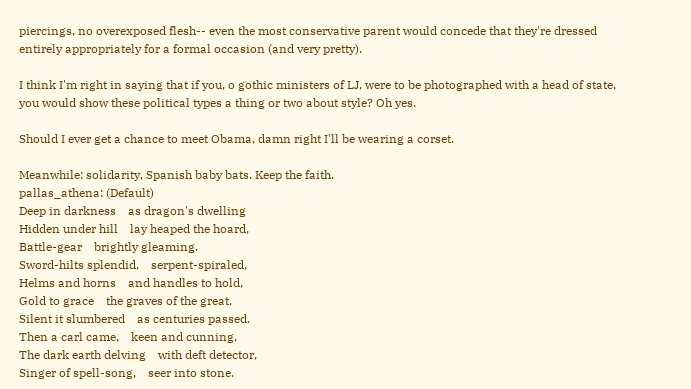piercings, no overexposed flesh-- even the most conservative parent would concede that they're dressed entirely appropriately for a formal occasion (and very pretty).

I think I'm right in saying that if you, o gothic ministers of LJ, were to be photographed with a head of state, you would show these political types a thing or two about style? Oh yes.

Should I ever get a chance to meet Obama, damn right I'll be wearing a corset.

Meanwhile: solidarity, Spanish baby bats. Keep the faith.
pallas_athena: (Default)
Deep in darkness    as dragon's dwelling
Hidden under hill    lay heaped the hoard,
Battle-gear    brightly gleaming.
Sword-hilts splendid,    serpent-spiraled,
Helms and horns    and handles to hold,
Gold to grace    the graves of the great.
Silent it slumbered    as centuries passed.
Then a carl came,    keen and cunning,
The dark earth delving    with deft detector,
Singer of spell-song,    seer into stone.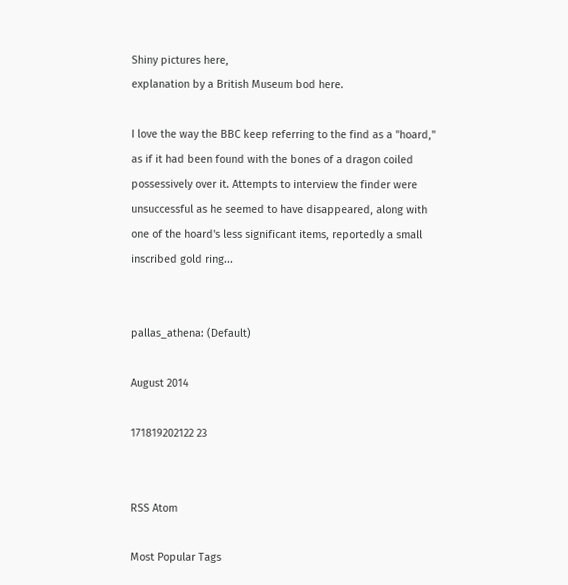Shiny pictures here,
explanation by a British Museum bod here.

I love the way the BBC keep referring to the find as a "hoard," as if it had been found with the bones of a dragon coiled possessively over it. Attempts to interview the finder were unsuccessful as he seemed to have disappeared, along with one of the hoard's less significant items, reportedly a small inscribed gold ring...


pallas_athena: (Default)

August 2014

171819202122 23


RSS Atom

Most Popular Tags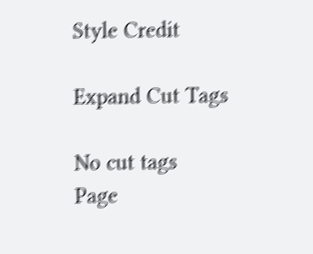Style Credit

Expand Cut Tags

No cut tags
Page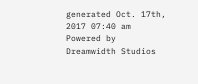generated Oct. 17th, 2017 07:40 am
Powered by Dreamwidth Studios